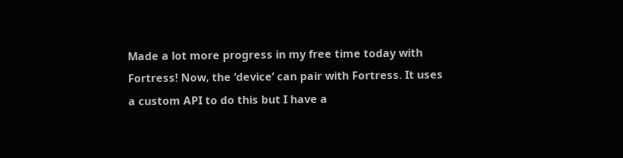Made a lot more progress in my free time today with Fortress! Now, the ‘device’ can pair with Fortress. It uses a custom API to do this but I have a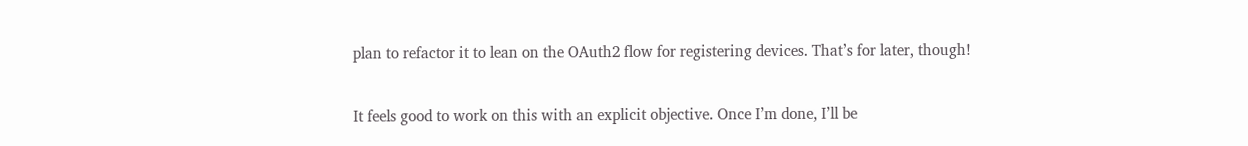plan to refactor it to lean on the OAuth2 flow for registering devices. That’s for later, though!

It feels good to work on this with an explicit objective. Once I’m done, I’ll be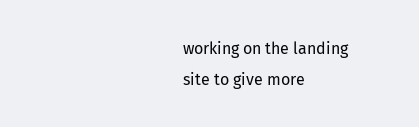working on the landing site to give more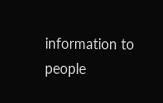information to people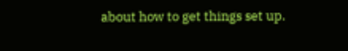about how to get things set up.